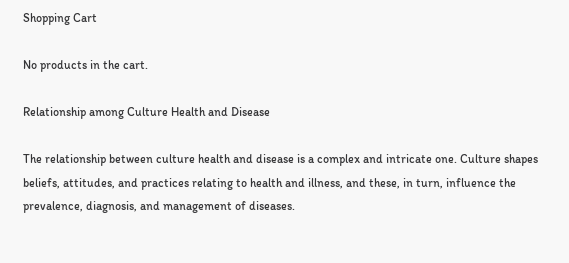Shopping Cart

No products in the cart.

Relationship among Culture Health and Disease

The relationship between culture health and disease is a complex and intricate one. Culture shapes beliefs, attitudes, and practices relating to health and illness, and these, in turn, influence the prevalence, diagnosis, and management of diseases.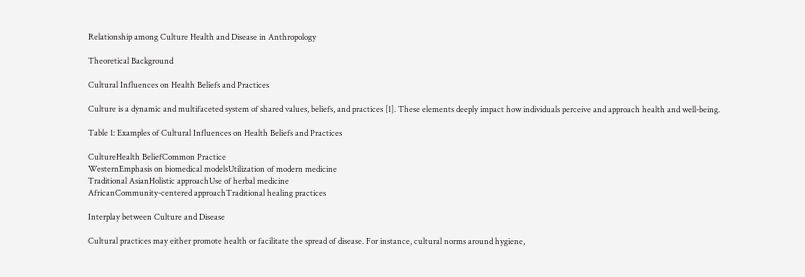Relationship among Culture Health and Disease in Anthropology

Theoretical Background

Cultural Influences on Health Beliefs and Practices

Culture is a dynamic and multifaceted system of shared values, beliefs, and practices [1]. These elements deeply impact how individuals perceive and approach health and well-being.

Table 1: Examples of Cultural Influences on Health Beliefs and Practices

CultureHealth BeliefCommon Practice
WesternEmphasis on biomedical modelsUtilization of modern medicine
Traditional AsianHolistic approachUse of herbal medicine
AfricanCommunity-centered approachTraditional healing practices

Interplay between Culture and Disease

Cultural practices may either promote health or facilitate the spread of disease. For instance, cultural norms around hygiene,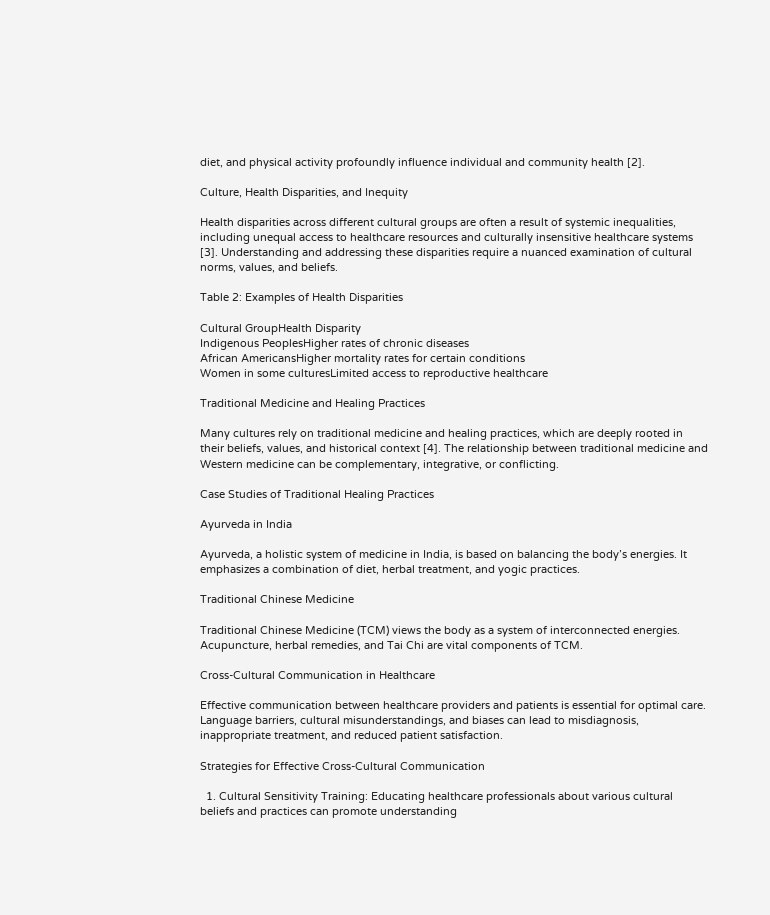diet, and physical activity profoundly influence individual and community health [2].

Culture, Health Disparities, and Inequity

Health disparities across different cultural groups are often a result of systemic inequalities, including unequal access to healthcare resources and culturally insensitive healthcare systems [3]. Understanding and addressing these disparities require a nuanced examination of cultural norms, values, and beliefs.

Table 2: Examples of Health Disparities

Cultural GroupHealth Disparity
Indigenous PeoplesHigher rates of chronic diseases
African AmericansHigher mortality rates for certain conditions
Women in some culturesLimited access to reproductive healthcare

Traditional Medicine and Healing Practices

Many cultures rely on traditional medicine and healing practices, which are deeply rooted in their beliefs, values, and historical context [4]. The relationship between traditional medicine and Western medicine can be complementary, integrative, or conflicting.

Case Studies of Traditional Healing Practices

Ayurveda in India

Ayurveda, a holistic system of medicine in India, is based on balancing the body’s energies. It emphasizes a combination of diet, herbal treatment, and yogic practices.

Traditional Chinese Medicine

Traditional Chinese Medicine (TCM) views the body as a system of interconnected energies. Acupuncture, herbal remedies, and Tai Chi are vital components of TCM.

Cross-Cultural Communication in Healthcare

Effective communication between healthcare providers and patients is essential for optimal care. Language barriers, cultural misunderstandings, and biases can lead to misdiagnosis, inappropriate treatment, and reduced patient satisfaction.

Strategies for Effective Cross-Cultural Communication

  1. Cultural Sensitivity Training: Educating healthcare professionals about various cultural beliefs and practices can promote understanding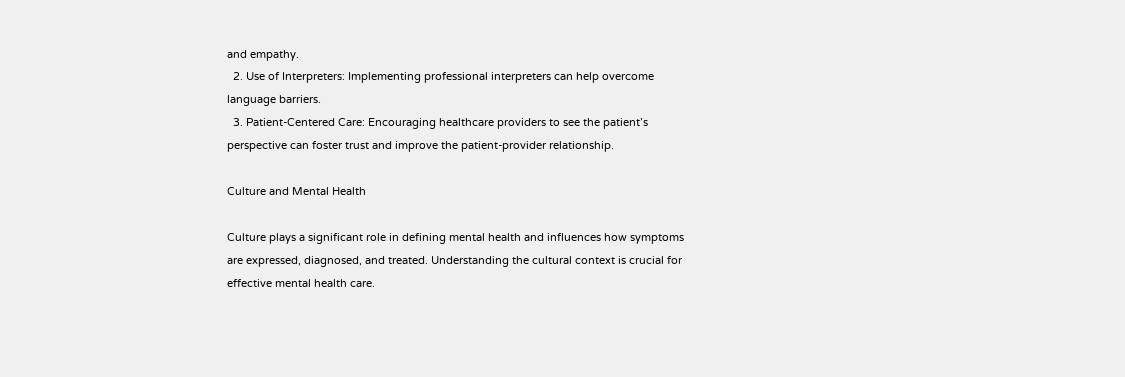and empathy.
  2. Use of Interpreters: Implementing professional interpreters can help overcome language barriers.
  3. Patient-Centered Care: Encouraging healthcare providers to see the patient’s perspective can foster trust and improve the patient-provider relationship.

Culture and Mental Health

Culture plays a significant role in defining mental health and influences how symptoms are expressed, diagnosed, and treated. Understanding the cultural context is crucial for effective mental health care.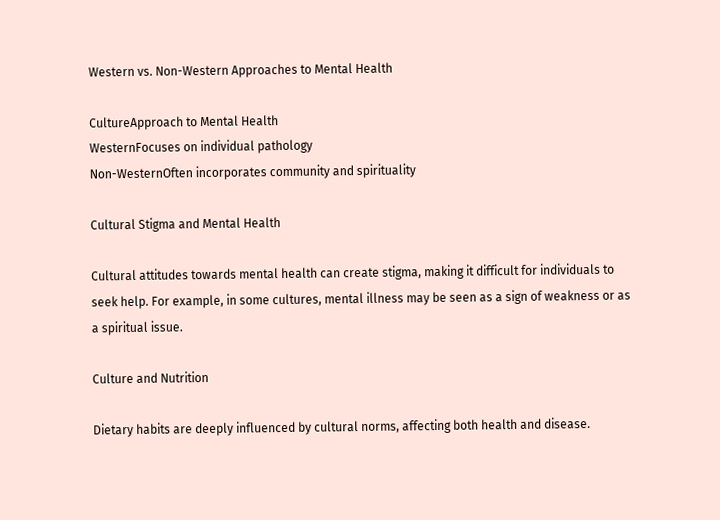Western vs. Non-Western Approaches to Mental Health

CultureApproach to Mental Health
WesternFocuses on individual pathology
Non-WesternOften incorporates community and spirituality

Cultural Stigma and Mental Health

Cultural attitudes towards mental health can create stigma, making it difficult for individuals to seek help. For example, in some cultures, mental illness may be seen as a sign of weakness or as a spiritual issue.

Culture and Nutrition

Dietary habits are deeply influenced by cultural norms, affecting both health and disease.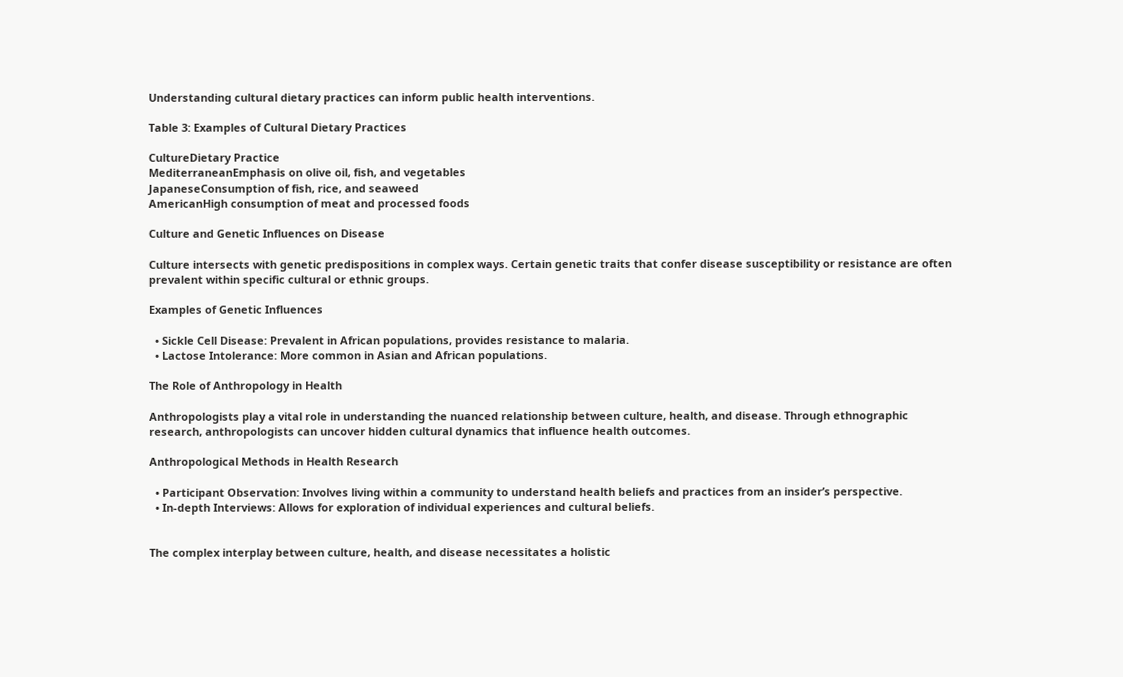Understanding cultural dietary practices can inform public health interventions.

Table 3: Examples of Cultural Dietary Practices

CultureDietary Practice
MediterraneanEmphasis on olive oil, fish, and vegetables
JapaneseConsumption of fish, rice, and seaweed
AmericanHigh consumption of meat and processed foods

Culture and Genetic Influences on Disease

Culture intersects with genetic predispositions in complex ways. Certain genetic traits that confer disease susceptibility or resistance are often prevalent within specific cultural or ethnic groups.

Examples of Genetic Influences

  • Sickle Cell Disease: Prevalent in African populations, provides resistance to malaria.
  • Lactose Intolerance: More common in Asian and African populations.

The Role of Anthropology in Health

Anthropologists play a vital role in understanding the nuanced relationship between culture, health, and disease. Through ethnographic research, anthropologists can uncover hidden cultural dynamics that influence health outcomes.

Anthropological Methods in Health Research

  • Participant Observation: Involves living within a community to understand health beliefs and practices from an insider’s perspective.
  • In-depth Interviews: Allows for exploration of individual experiences and cultural beliefs.


The complex interplay between culture, health, and disease necessitates a holistic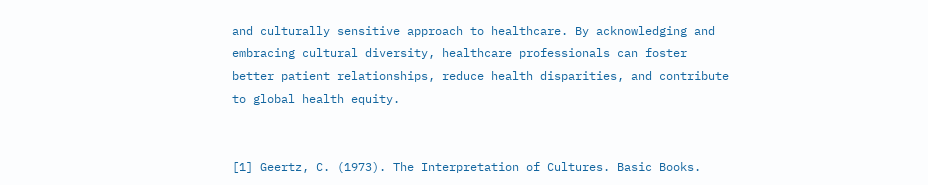and culturally sensitive approach to healthcare. By acknowledging and embracing cultural diversity, healthcare professionals can foster better patient relationships, reduce health disparities, and contribute to global health equity.


[1] Geertz, C. (1973). The Interpretation of Cultures. Basic Books.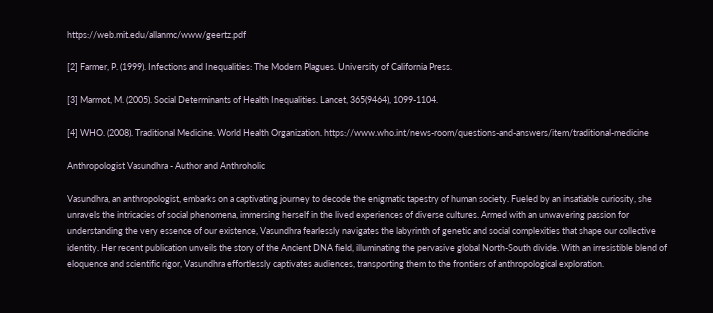https://web.mit.edu/allanmc/www/geertz.pdf

[2] Farmer, P. (1999). Infections and Inequalities: The Modern Plagues. University of California Press.

[3] Marmot, M. (2005). Social Determinants of Health Inequalities. Lancet, 365(9464), 1099-1104.

[4] WHO. (2008). Traditional Medicine. World Health Organization. https://www.who.int/news-room/questions-and-answers/item/traditional-medicine

Anthropologist Vasundhra - Author and Anthroholic

Vasundhra, an anthropologist, embarks on a captivating journey to decode the enigmatic tapestry of human society. Fueled by an insatiable curiosity, she unravels the intricacies of social phenomena, immersing herself in the lived experiences of diverse cultures. Armed with an unwavering passion for understanding the very essence of our existence, Vasundhra fearlessly navigates the labyrinth of genetic and social complexities that shape our collective identity. Her recent publication unveils the story of the Ancient DNA field, illuminating the pervasive global North-South divide. With an irresistible blend of eloquence and scientific rigor, Vasundhra effortlessly captivates audiences, transporting them to the frontiers of anthropological exploration.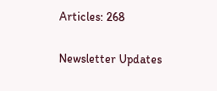Articles: 268

Newsletter Updates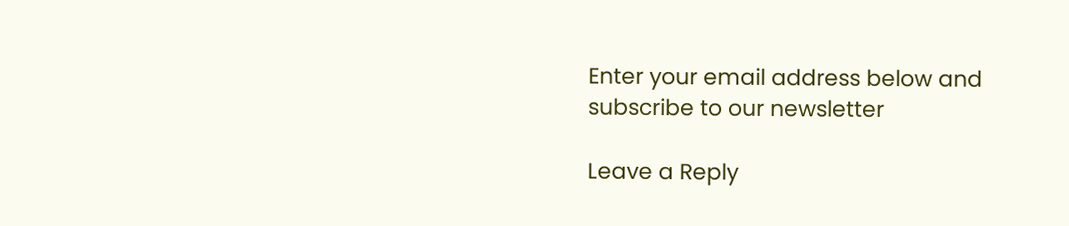Enter your email address below and subscribe to our newsletter

Leave a Reply